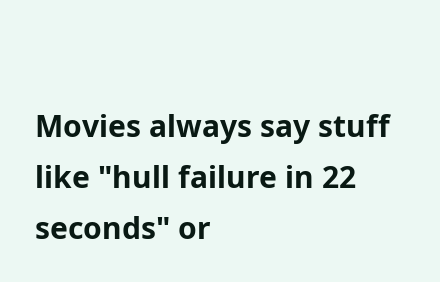Movies always say stuff like "hull failure in 22 seconds" or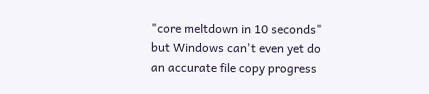"core meltdown in 10 seconds" but Windows can't even yet do an accurate file copy progress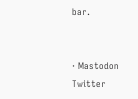bar.


· Mastodon Twitter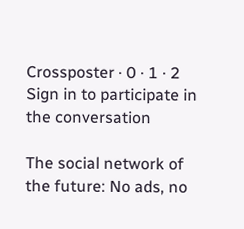Crossposter · 0 · 1 · 2
Sign in to participate in the conversation

The social network of the future: No ads, no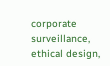corporate surveillance, ethical design,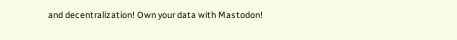and decentralization! Own your data with Mastodon!